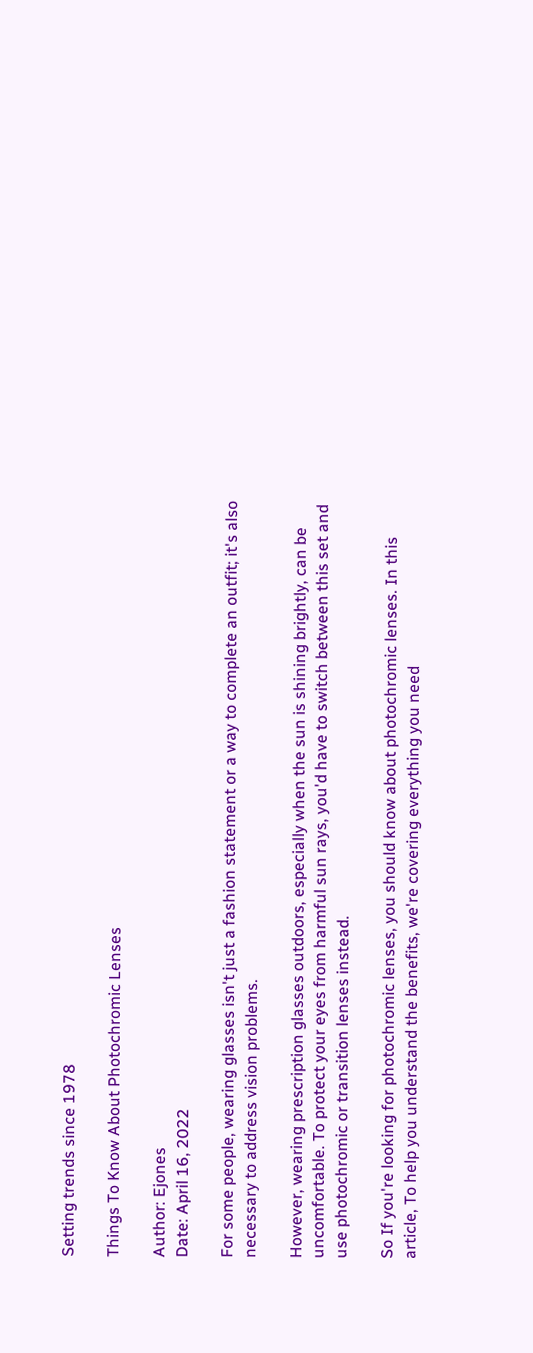Setting trends since 1978

Things To Know About Photochromic Lenses

Author: Ejones
Date: April 16, 2022

For some people, wearing glasses isn't just a fashion statement or a way to complete an outfit; it's also necessary to address vision problems.

However, wearing prescription glasses outdoors, especially when the sun is shining brightly, can be uncomfortable. To protect your eyes from harmful sun rays, you'd have to switch between this set and use photochromic or transition lenses instead.

So If you're looking for photochromic lenses, you should know about photochromic lenses. In this article, To help you understand the benefits, we're covering everything you need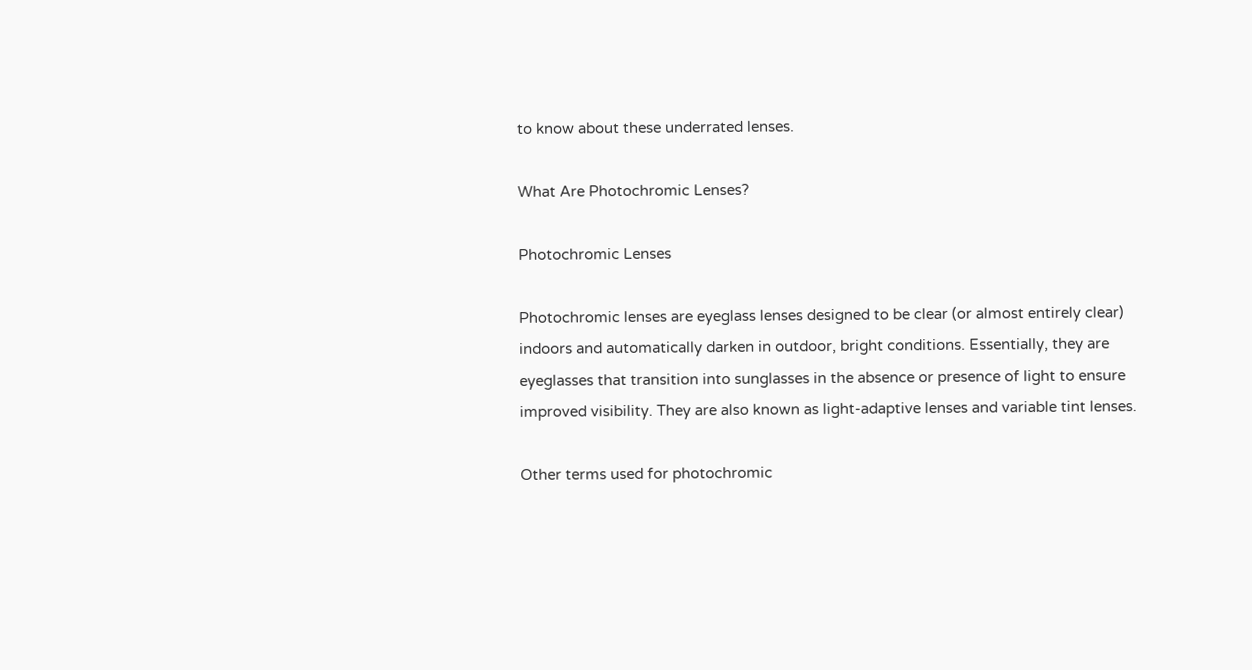to know about these underrated lenses.

What Are Photochromic Lenses?

Photochromic Lenses

Photochromic lenses are eyeglass lenses designed to be clear (or almost entirely clear) indoors and automatically darken in outdoor, bright conditions. Essentially, they are eyeglasses that transition into sunglasses in the absence or presence of light to ensure improved visibility. They are also known as light-adaptive lenses and variable tint lenses.

Other terms used for photochromic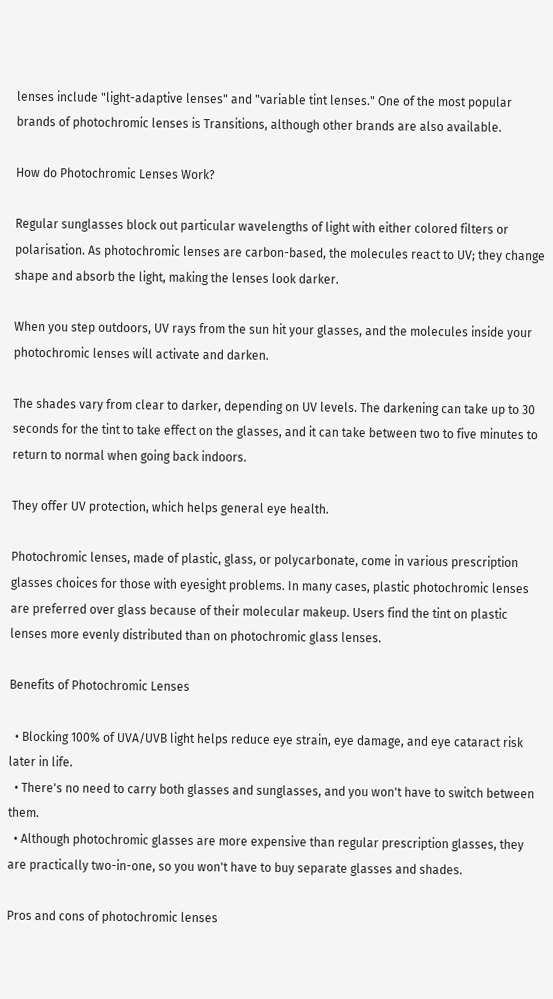lenses include "light-adaptive lenses" and "variable tint lenses." One of the most popular brands of photochromic lenses is Transitions, although other brands are also available.

How do Photochromic Lenses Work?

Regular sunglasses block out particular wavelengths of light with either colored filters or polarisation. As photochromic lenses are carbon-based, the molecules react to UV; they change shape and absorb the light, making the lenses look darker.

When you step outdoors, UV rays from the sun hit your glasses, and the molecules inside your photochromic lenses will activate and darken.

The shades vary from clear to darker, depending on UV levels. The darkening can take up to 30 seconds for the tint to take effect on the glasses, and it can take between two to five minutes to return to normal when going back indoors.

They offer UV protection, which helps general eye health.

Photochromic lenses, made of plastic, glass, or polycarbonate, come in various prescription glasses choices for those with eyesight problems. In many cases, plastic photochromic lenses are preferred over glass because of their molecular makeup. Users find the tint on plastic lenses more evenly distributed than on photochromic glass lenses.

Benefits of Photochromic Lenses

  • Blocking 100% of UVA/UVB light helps reduce eye strain, eye damage, and eye cataract risk later in life.
  • There's no need to carry both glasses and sunglasses, and you won't have to switch between them.
  • Although photochromic glasses are more expensive than regular prescription glasses, they are practically two-in-one, so you won't have to buy separate glasses and shades.

Pros and cons of photochromic lenses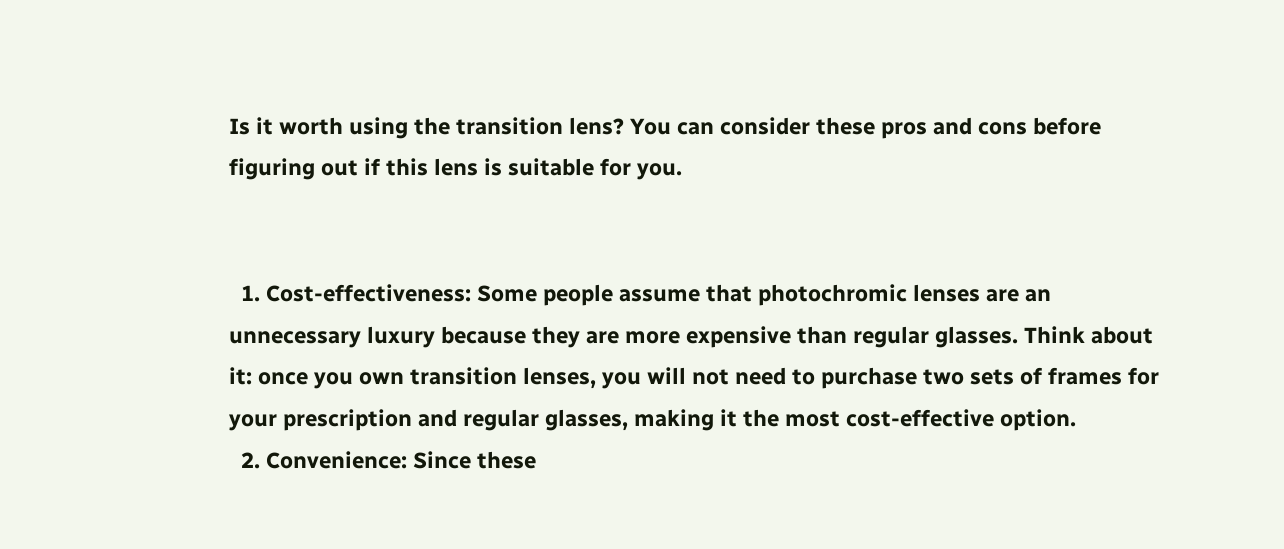Is it worth using the transition lens? You can consider these pros and cons before figuring out if this lens is suitable for you.


  1. Cost-effectiveness: Some people assume that photochromic lenses are an unnecessary luxury because they are more expensive than regular glasses. Think about it: once you own transition lenses, you will not need to purchase two sets of frames for your prescription and regular glasses, making it the most cost-effective option.
  2. Convenience: Since these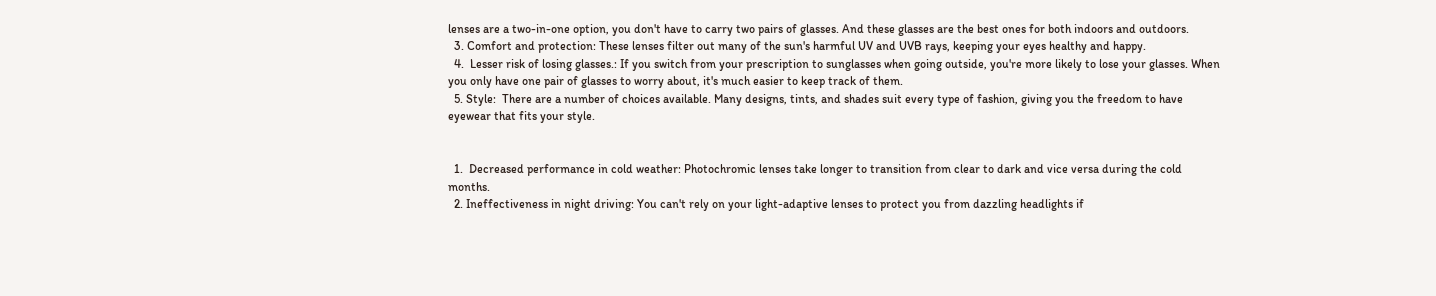lenses are a two-in-one option, you don't have to carry two pairs of glasses. And these glasses are the best ones for both indoors and outdoors.
  3. Comfort and protection: These lenses filter out many of the sun's harmful UV and UVB rays, keeping your eyes healthy and happy.
  4.  Lesser risk of losing glasses.: If you switch from your prescription to sunglasses when going outside, you're more likely to lose your glasses. When you only have one pair of glasses to worry about, it's much easier to keep track of them.
  5. Style:  There are a number of choices available. Many designs, tints, and shades suit every type of fashion, giving you the freedom to have eyewear that fits your style.


  1.  Decreased performance in cold weather: Photochromic lenses take longer to transition from clear to dark and vice versa during the cold months.
  2. Ineffectiveness in night driving: You can't rely on your light-adaptive lenses to protect you from dazzling headlights if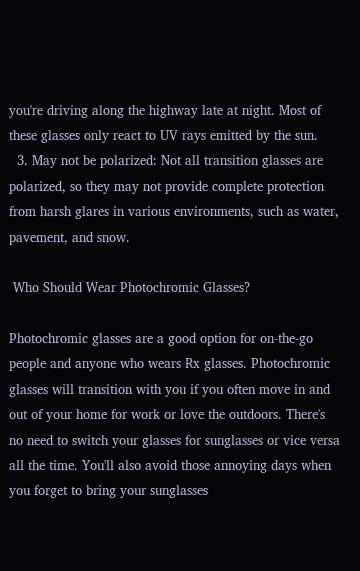you're driving along the highway late at night. Most of these glasses only react to UV rays emitted by the sun.
  3. May not be polarized: Not all transition glasses are polarized, so they may not provide complete protection from harsh glares in various environments, such as water, pavement, and snow.

 Who Should Wear Photochromic Glasses?

Photochromic glasses are a good option for on-the-go people and anyone who wears Rx glasses. Photochromic glasses will transition with you if you often move in and out of your home for work or love the outdoors. There's no need to switch your glasses for sunglasses or vice versa all the time. You'll also avoid those annoying days when you forget to bring your sunglasses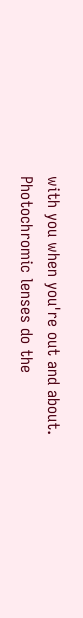with you when you're out and about. Photochromic lenses do the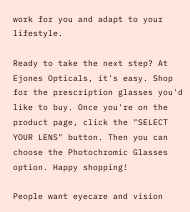work for you and adapt to your lifestyle.

Ready to take the next step? At Ejones Opticals, it's easy. Shop for the prescription glasses you'd like to buy. Once you're on the product page, click the "SELECT YOUR LENS" button. Then you can choose the Photochromic Glasses option. Happy shopping!

People want eyecare and vision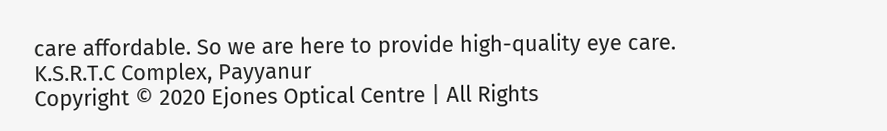care affordable. So we are here to provide high-quality eye care.
K.S.R.T.C Complex, Payyanur
Copyright © 2020 Ejones Optical Centre | All Rights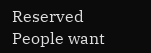Reserved
People want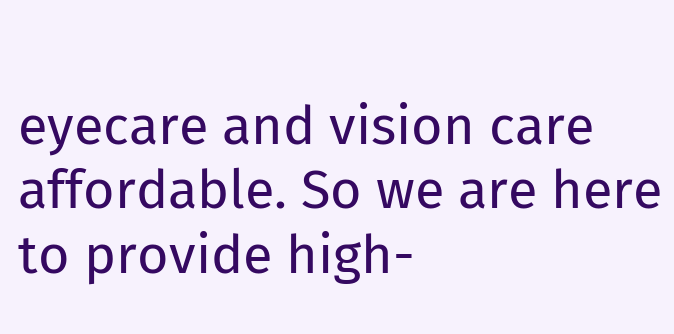eyecare and vision care affordable. So we are here to provide high-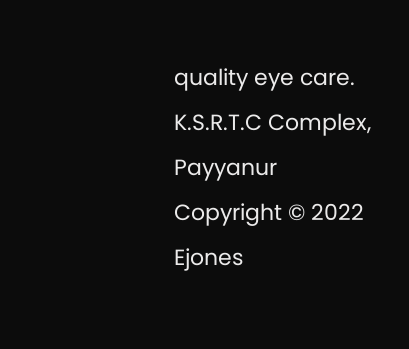quality eye care.
K.S.R.T.C Complex, Payyanur
Copyright © 2022 Ejones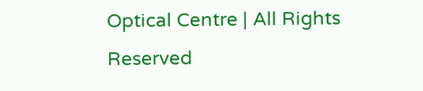Optical Centre | All Rights Reserved